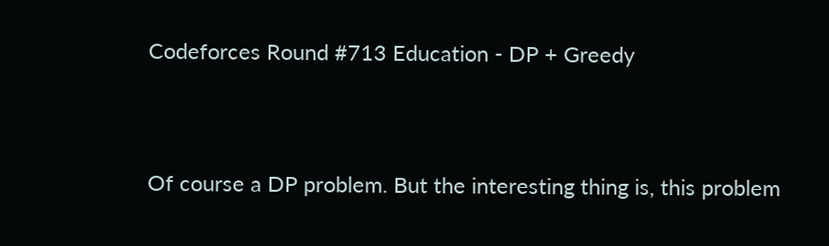Codeforces Round #713 Education - DP + Greedy


Of course a DP problem. But the interesting thing is, this problem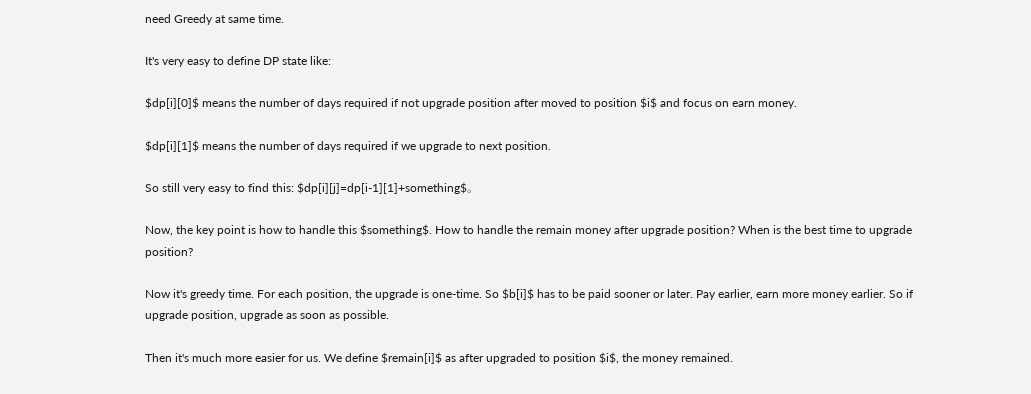need Greedy at same time.

It's very easy to define DP state like:

$dp[i][0]$ means the number of days required if not upgrade position after moved to position $i$ and focus on earn money.

$dp[i][1]$ means the number of days required if we upgrade to next position.

So still very easy to find this: $dp[i][j]=dp[i-1][1]+something$。

Now, the key point is how to handle this $something$. How to handle the remain money after upgrade position? When is the best time to upgrade position?

Now it's greedy time. For each position, the upgrade is one-time. So $b[i]$ has to be paid sooner or later. Pay earlier, earn more money earlier. So if upgrade position, upgrade as soon as possible.

Then it's much more easier for us. We define $remain[i]$ as after upgraded to position $i$, the money remained.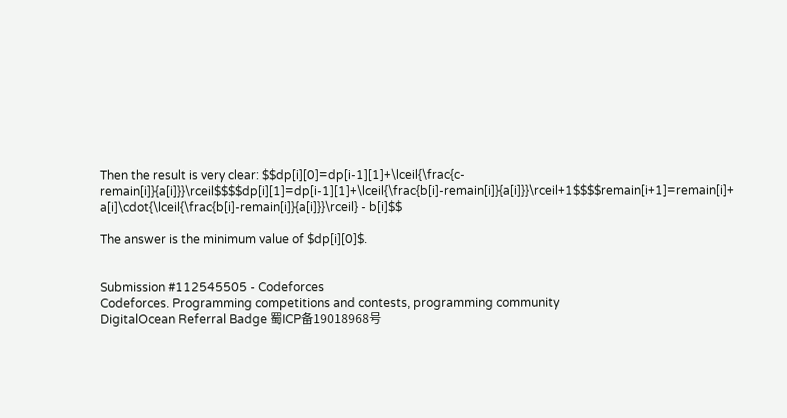Then the result is very clear: $$dp[i][0]=dp[i-1][1]+\lceil{\frac{c-remain[i]}{a[i]}}\rceil$$$$dp[i][1]=dp[i-1][1]+\lceil{\frac{b[i]-remain[i]}{a[i]}}\rceil+1$$$$remain[i+1]=remain[i]+ a[i]\cdot{\lceil{\frac{b[i]-remain[i]}{a[i]}}\rceil} - b[i]$$

The answer is the minimum value of $dp[i][0]$.


Submission #112545505 - Codeforces
Codeforces. Programming competitions and contests, programming community
DigitalOcean Referral Badge 蜀ICP备19018968号